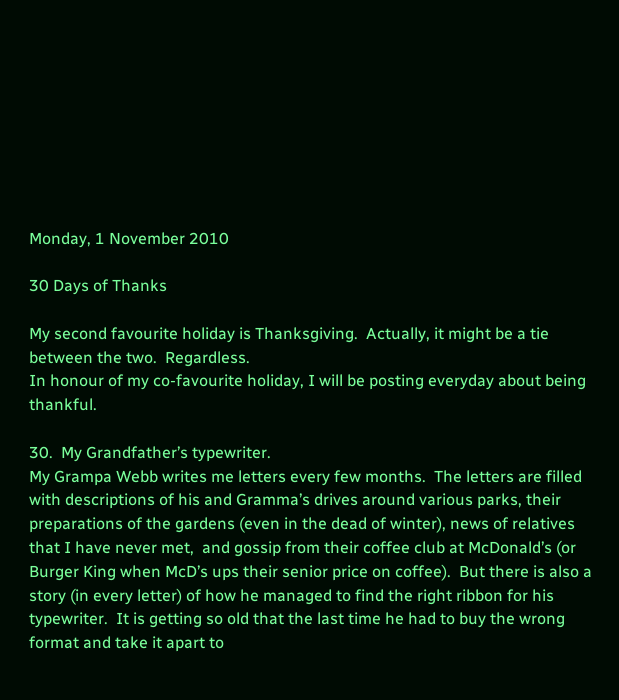Monday, 1 November 2010

30 Days of Thanks

My second favourite holiday is Thanksgiving.  Actually, it might be a tie between the two.  Regardless.
In honour of my co-favourite holiday, I will be posting everyday about being thankful.

30.  My Grandfather’s typewriter.
My Grampa Webb writes me letters every few months.  The letters are filled with descriptions of his and Gramma’s drives around various parks, their preparations of the gardens (even in the dead of winter), news of relatives that I have never met,  and gossip from their coffee club at McDonald’s (or Burger King when McD’s ups their senior price on coffee).  But there is also a story (in every letter) of how he managed to find the right ribbon for his typewriter.  It is getting so old that the last time he had to buy the wrong format and take it apart to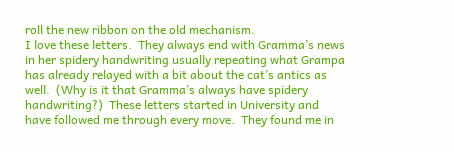roll the new ribbon on the old mechanism.
I love these letters.  They always end with Gramma’s news in her spidery handwriting usually repeating what Grampa has already relayed with a bit about the cat’s antics as well.  (Why is it that Gramma’s always have spidery handwriting?)  These letters started in University and have followed me through every move.  They found me in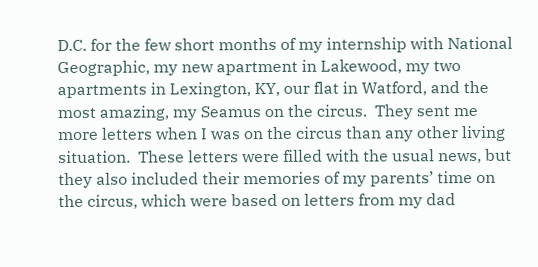D.C. for the few short months of my internship with National Geographic, my new apartment in Lakewood, my two apartments in Lexington, KY, our flat in Watford, and the most amazing, my Seamus on the circus.  They sent me more letters when I was on the circus than any other living situation.  These letters were filled with the usual news, but they also included their memories of my parents’ time on the circus, which were based on letters from my dad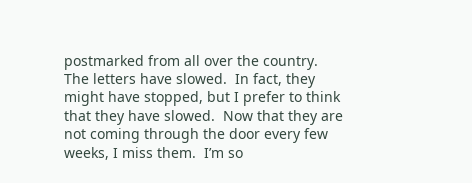postmarked from all over the country.
The letters have slowed.  In fact, they might have stopped, but I prefer to think that they have slowed.  Now that they are not coming through the door every few weeks, I miss them.  I’m so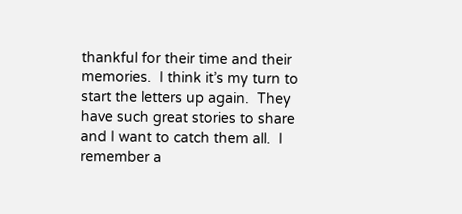thankful for their time and their memories.  I think it’s my turn to start the letters up again.  They have such great stories to share and I want to catch them all.  I remember a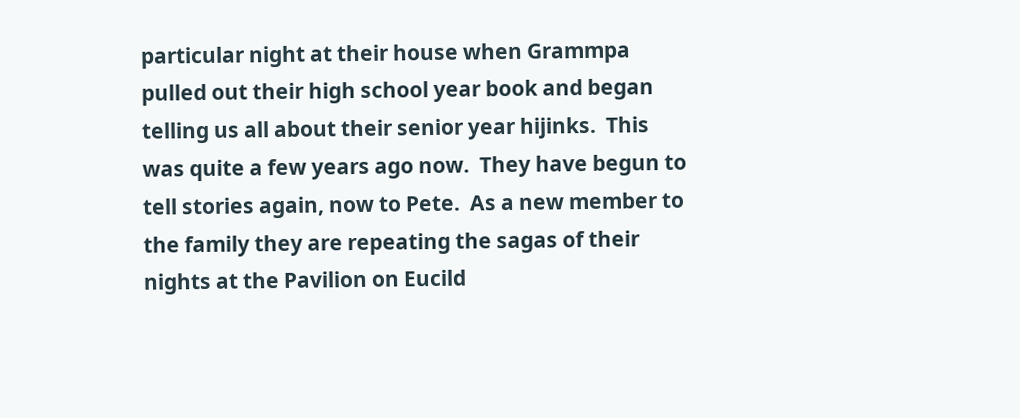particular night at their house when Grammpa pulled out their high school year book and began telling us all about their senior year hijinks.  This was quite a few years ago now.  They have begun to tell stories again, now to Pete.  As a new member to the family they are repeating the sagas of their nights at the Pavilion on Eucild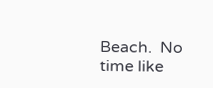Beach.  No time like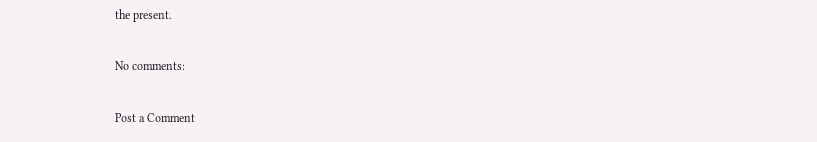the present.

No comments:

Post a Comment